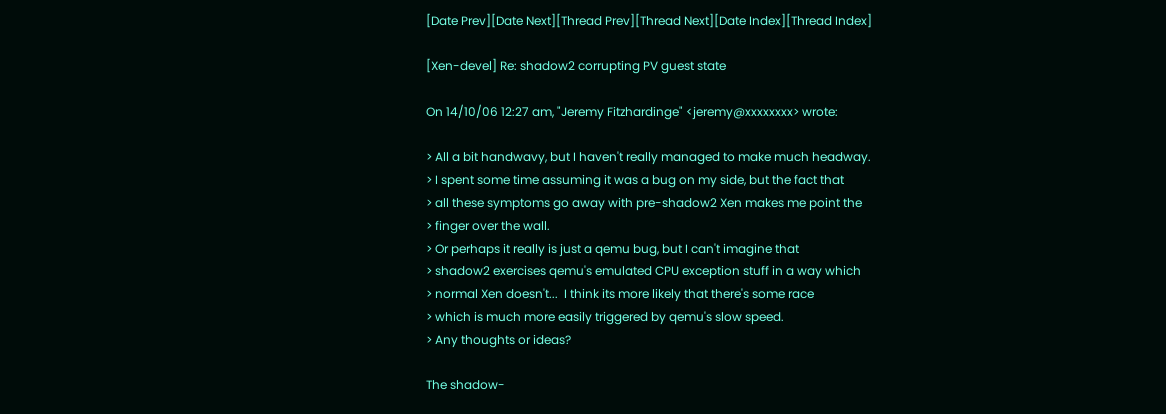[Date Prev][Date Next][Thread Prev][Thread Next][Date Index][Thread Index]

[Xen-devel] Re: shadow2 corrupting PV guest state

On 14/10/06 12:27 am, "Jeremy Fitzhardinge" <jeremy@xxxxxxxx> wrote:

> All a bit handwavy, but I haven't really managed to make much headway.
> I spent some time assuming it was a bug on my side, but the fact that
> all these symptoms go away with pre-shadow2 Xen makes me point the
> finger over the wall.
> Or perhaps it really is just a qemu bug, but I can't imagine that
> shadow2 exercises qemu's emulated CPU exception stuff in a way which
> normal Xen doesn't...  I think its more likely that there's some race
> which is much more easily triggered by qemu's slow speed.
> Any thoughts or ideas?

The shadow-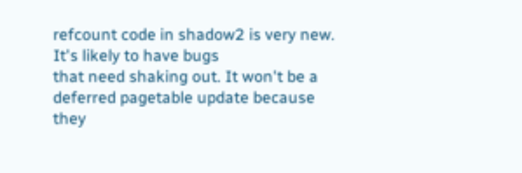refcount code in shadow2 is very new. It's likely to have bugs
that need shaking out. It won't be a deferred pagetable update because they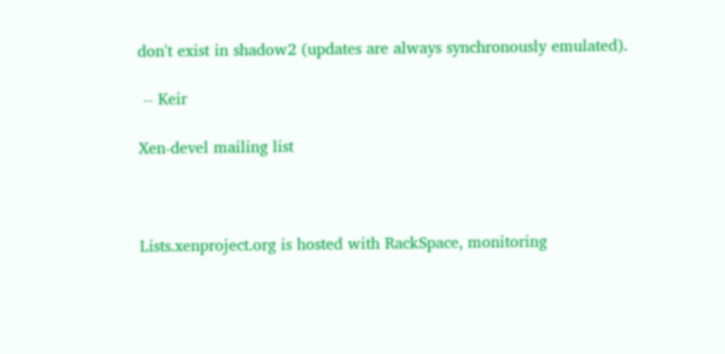don't exist in shadow2 (updates are always synchronously emulated).

 -- Keir

Xen-devel mailing list



Lists.xenproject.org is hosted with RackSpace, monitoring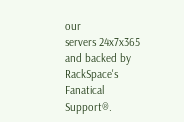our
servers 24x7x365 and backed by RackSpace's Fanatical Support®.